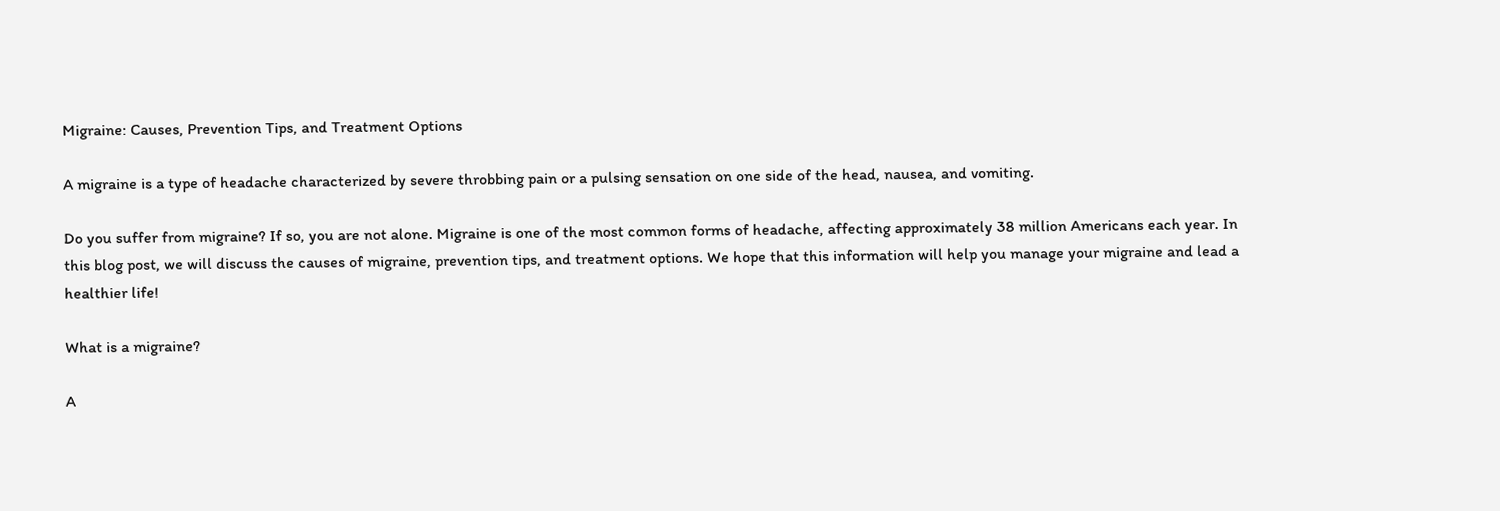Migraine: Causes, Prevention Tips, and Treatment Options

A migraine is a type of headache characterized by severe throbbing pain or a pulsing sensation on one side of the head, nausea, and vomiting.

Do you suffer from migraine? If so, you are not alone. Migraine is one of the most common forms of headache, affecting approximately 38 million Americans each year. In this blog post, we will discuss the causes of migraine, prevention tips, and treatment options. We hope that this information will help you manage your migraine and lead a healthier life!

What is a migraine?

A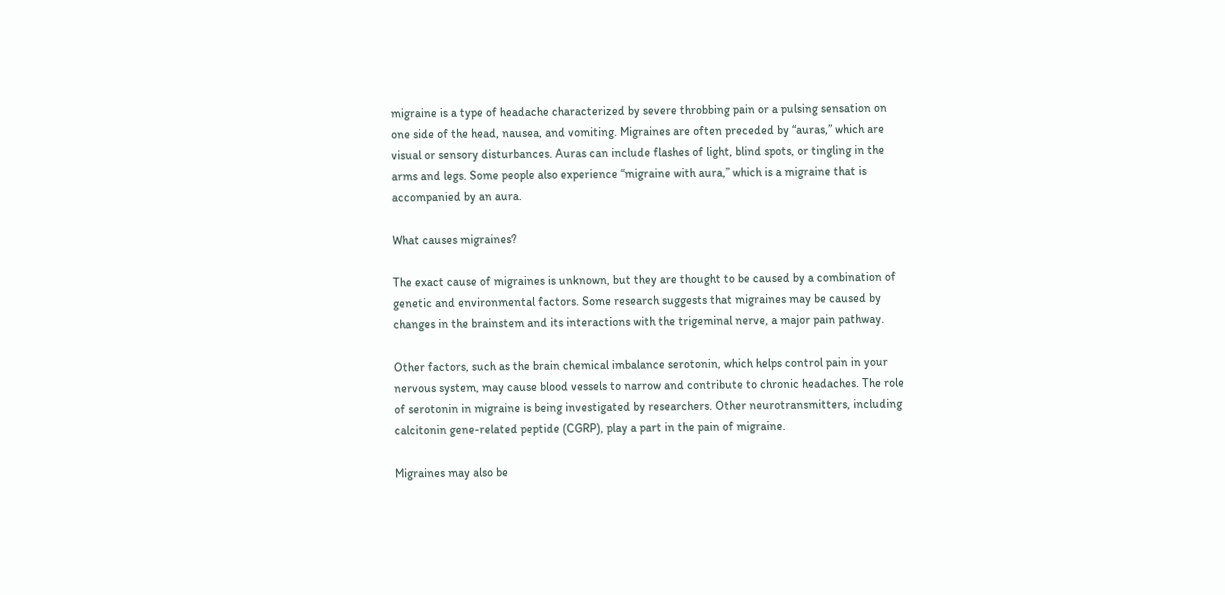migraine is a type of headache characterized by severe throbbing pain or a pulsing sensation on one side of the head, nausea, and vomiting. Migraines are often preceded by “auras,” which are visual or sensory disturbances. Auras can include flashes of light, blind spots, or tingling in the arms and legs. Some people also experience “migraine with aura,” which is a migraine that is accompanied by an aura.

What causes migraines?

The exact cause of migraines is unknown, but they are thought to be caused by a combination of genetic and environmental factors. Some research suggests that migraines may be caused by changes in the brainstem and its interactions with the trigeminal nerve, a major pain pathway.

Other factors, such as the brain chemical imbalance serotonin, which helps control pain in your nervous system, may cause blood vessels to narrow and contribute to chronic headaches. The role of serotonin in migraine is being investigated by researchers. Other neurotransmitters, including calcitonin gene-related peptide (CGRP), play a part in the pain of migraine.

Migraines may also be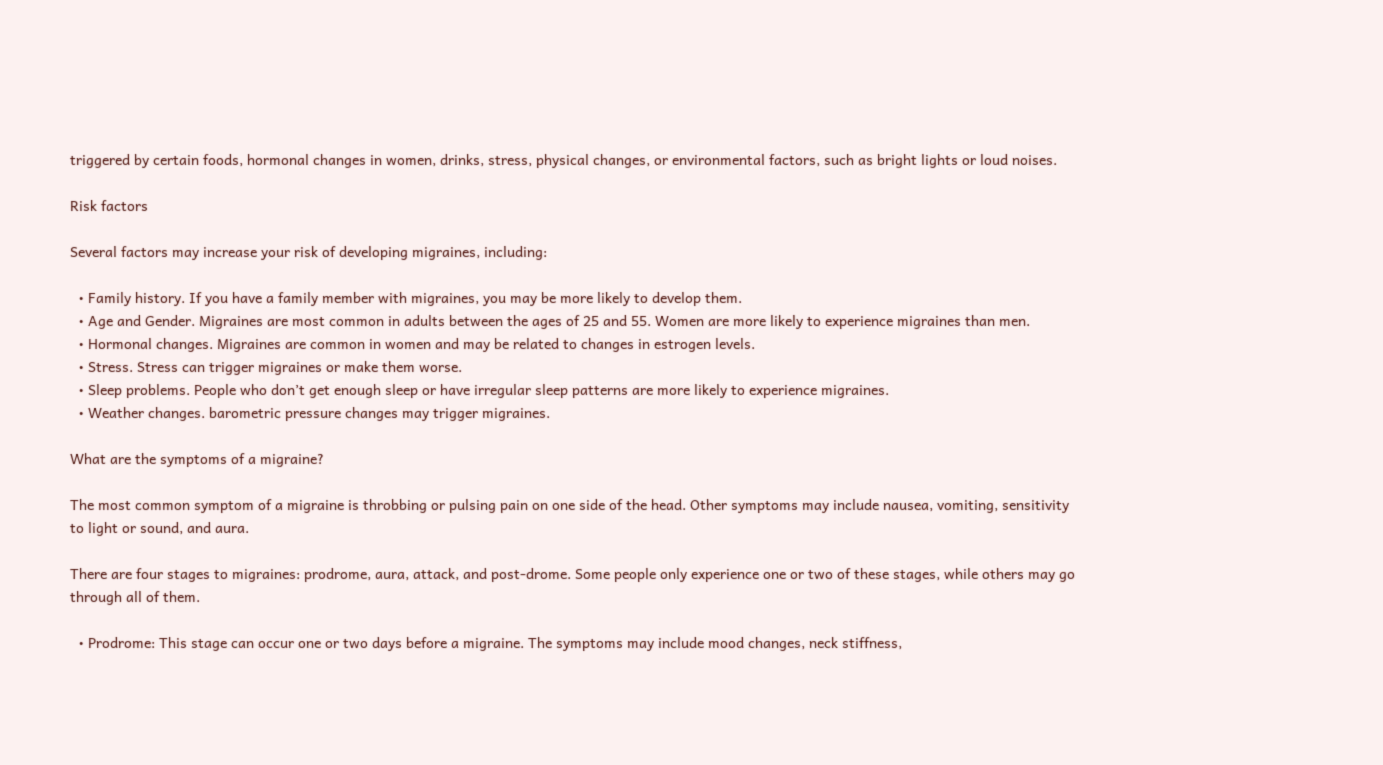triggered by certain foods, hormonal changes in women, drinks, stress, physical changes, or environmental factors, such as bright lights or loud noises.

Risk factors

Several factors may increase your risk of developing migraines, including:

  • Family history. If you have a family member with migraines, you may be more likely to develop them.
  • Age and Gender. Migraines are most common in adults between the ages of 25 and 55. Women are more likely to experience migraines than men.
  • Hormonal changes. Migraines are common in women and may be related to changes in estrogen levels.
  • Stress. Stress can trigger migraines or make them worse.
  • Sleep problems. People who don’t get enough sleep or have irregular sleep patterns are more likely to experience migraines.
  • Weather changes. barometric pressure changes may trigger migraines.

What are the symptoms of a migraine?

The most common symptom of a migraine is throbbing or pulsing pain on one side of the head. Other symptoms may include nausea, vomiting, sensitivity to light or sound, and aura.

There are four stages to migraines: prodrome, aura, attack, and post-drome. Some people only experience one or two of these stages, while others may go through all of them.

  • Prodrome: This stage can occur one or two days before a migraine. The symptoms may include mood changes, neck stiffness,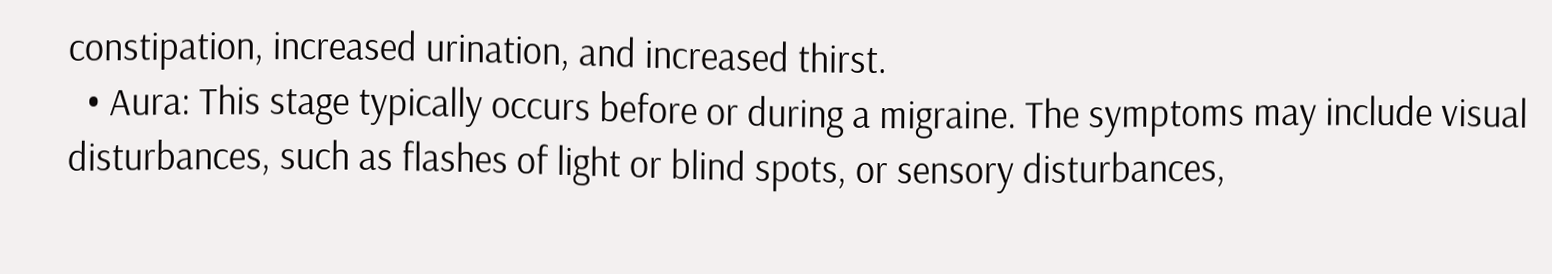constipation, increased urination, and increased thirst.
  • Aura: This stage typically occurs before or during a migraine. The symptoms may include visual disturbances, such as flashes of light or blind spots, or sensory disturbances,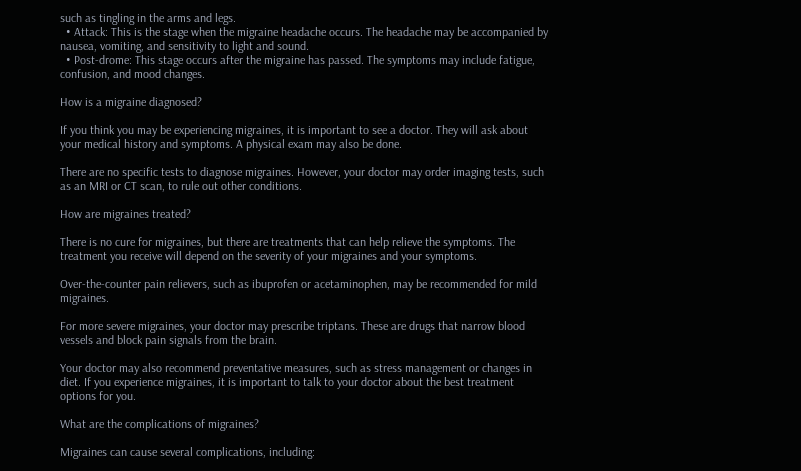such as tingling in the arms and legs.
  • Attack: This is the stage when the migraine headache occurs. The headache may be accompanied by nausea, vomiting, and sensitivity to light and sound.
  • Post-drome: This stage occurs after the migraine has passed. The symptoms may include fatigue, confusion, and mood changes.

How is a migraine diagnosed?

If you think you may be experiencing migraines, it is important to see a doctor. They will ask about your medical history and symptoms. A physical exam may also be done.

There are no specific tests to diagnose migraines. However, your doctor may order imaging tests, such as an MRI or CT scan, to rule out other conditions.

How are migraines treated?

There is no cure for migraines, but there are treatments that can help relieve the symptoms. The treatment you receive will depend on the severity of your migraines and your symptoms.

Over-the-counter pain relievers, such as ibuprofen or acetaminophen, may be recommended for mild migraines.

For more severe migraines, your doctor may prescribe triptans. These are drugs that narrow blood vessels and block pain signals from the brain.

Your doctor may also recommend preventative measures, such as stress management or changes in diet. If you experience migraines, it is important to talk to your doctor about the best treatment options for you.

What are the complications of migraines?

Migraines can cause several complications, including: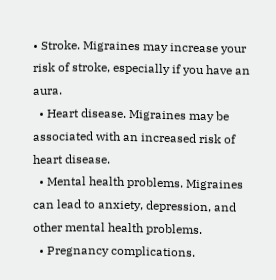• Stroke. Migraines may increase your risk of stroke, especially if you have an aura.
  • Heart disease. Migraines may be associated with an increased risk of heart disease.
  • Mental health problems. Migraines can lead to anxiety, depression, and other mental health problems.
  • Pregnancy complications.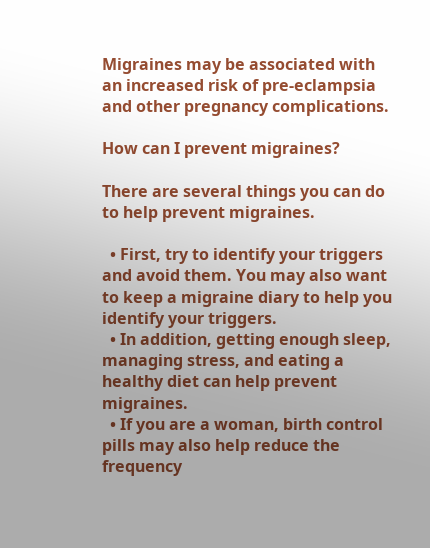Migraines may be associated with an increased risk of pre-eclampsia and other pregnancy complications.

How can I prevent migraines?

There are several things you can do to help prevent migraines.

  • First, try to identify your triggers and avoid them. You may also want to keep a migraine diary to help you identify your triggers.
  • In addition, getting enough sleep, managing stress, and eating a healthy diet can help prevent migraines.
  • If you are a woman, birth control pills may also help reduce the frequency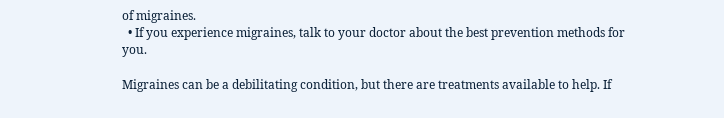of migraines.
  • If you experience migraines, talk to your doctor about the best prevention methods for you.

Migraines can be a debilitating condition, but there are treatments available to help. If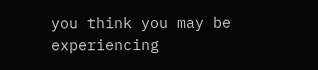you think you may be experiencing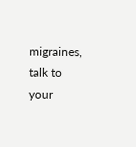migraines, talk to your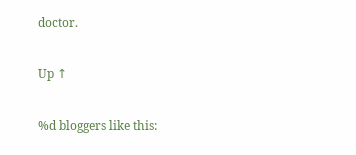doctor.

Up ↑

%d bloggers like this: